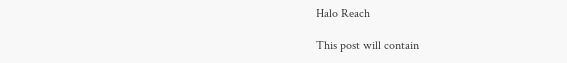Halo Reach

This post will contain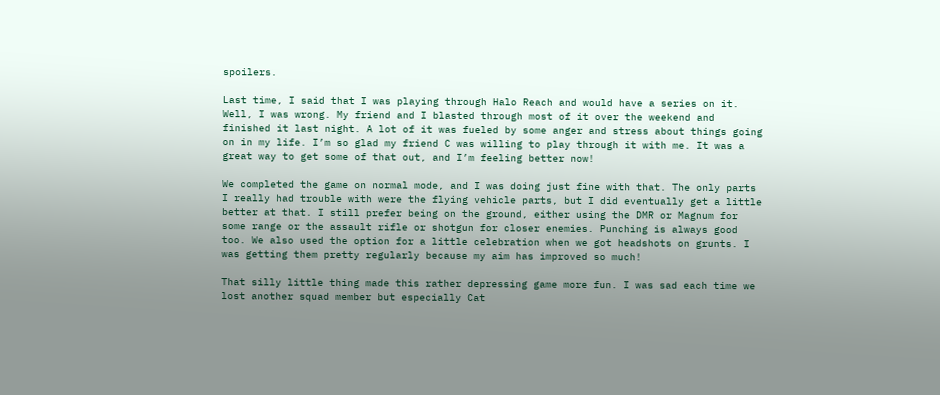spoilers.

Last time, I said that I was playing through Halo Reach and would have a series on it. Well, I was wrong. My friend and I blasted through most of it over the weekend and finished it last night. A lot of it was fueled by some anger and stress about things going on in my life. I’m so glad my friend C was willing to play through it with me. It was a great way to get some of that out, and I’m feeling better now!

We completed the game on normal mode, and I was doing just fine with that. The only parts I really had trouble with were the flying vehicle parts, but I did eventually get a little better at that. I still prefer being on the ground, either using the DMR or Magnum for some range or the assault rifle or shotgun for closer enemies. Punching is always good too. We also used the option for a little celebration when we got headshots on grunts. I was getting them pretty regularly because my aim has improved so much!

That silly little thing made this rather depressing game more fun. I was sad each time we lost another squad member but especially Cat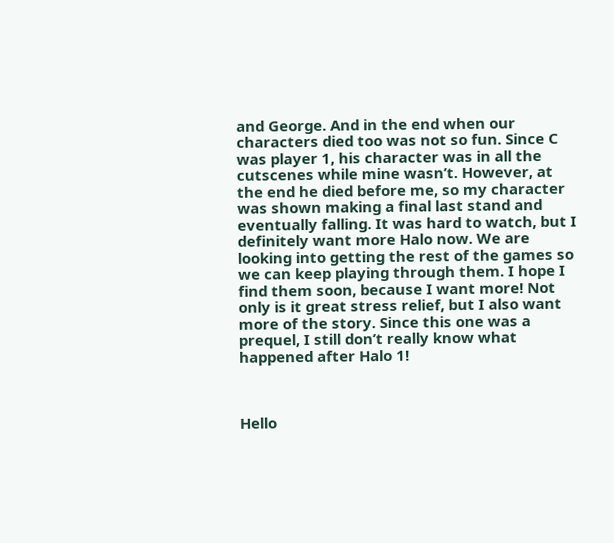and George. And in the end when our characters died too was not so fun. Since C was player 1, his character was in all the cutscenes while mine wasn’t. However, at the end he died before me, so my character was shown making a final last stand and eventually falling. It was hard to watch, but I definitely want more Halo now. We are looking into getting the rest of the games so we can keep playing through them. I hope I find them soon, because I want more! Not only is it great stress relief, but I also want more of the story. Since this one was a prequel, I still don’t really know what happened after Halo 1!



Hello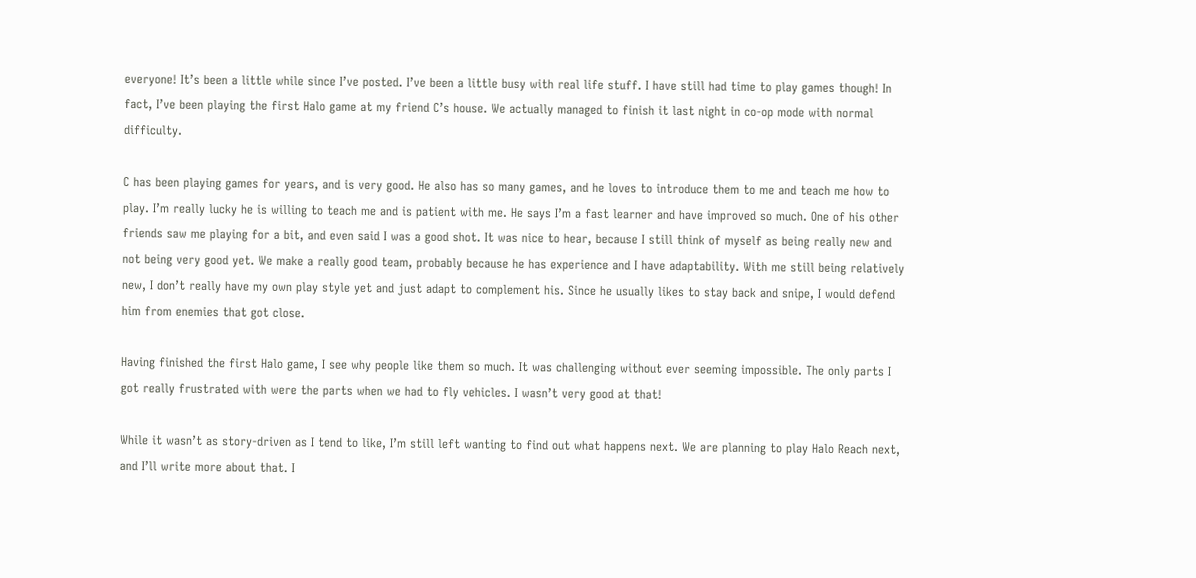everyone! It’s been a little while since I’ve posted. I’ve been a little busy with real life stuff. I have still had time to play games though! In fact, I’ve been playing the first Halo game at my friend C’s house. We actually managed to finish it last night in co-op mode with normal difficulty.

C has been playing games for years, and is very good. He also has so many games, and he loves to introduce them to me and teach me how to play. I’m really lucky he is willing to teach me and is patient with me. He says I’m a fast learner and have improved so much. One of his other friends saw me playing for a bit, and even said I was a good shot. It was nice to hear, because I still think of myself as being really new and not being very good yet. We make a really good team, probably because he has experience and I have adaptability. With me still being relatively new, I don’t really have my own play style yet and just adapt to complement his. Since he usually likes to stay back and snipe, I would defend him from enemies that got close.

Having finished the first Halo game, I see why people like them so much. It was challenging without ever seeming impossible. The only parts I got really frustrated with were the parts when we had to fly vehicles. I wasn’t very good at that!

While it wasn’t as story-driven as I tend to like, I’m still left wanting to find out what happens next. We are planning to play Halo Reach next, and I’ll write more about that. I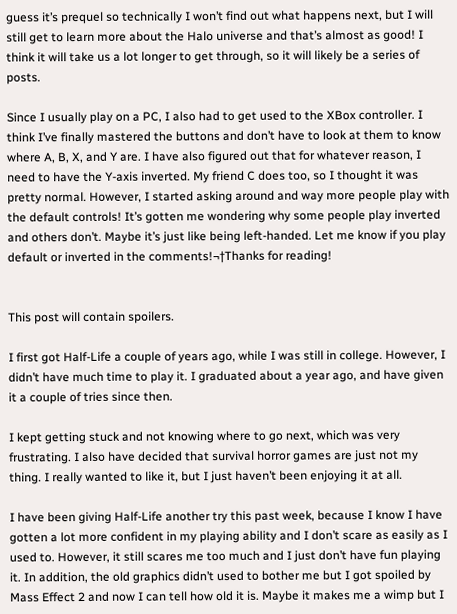guess it’s prequel so technically I won’t find out what happens next, but I will still get to learn more about the Halo universe and that’s almost as good! I think it will take us a lot longer to get through, so it will likely be a series of posts.

Since I usually play on a PC, I also had to get used to the XBox controller. I think I’ve finally mastered the buttons and don’t have to look at them to know where A, B, X, and Y are. I have also figured out that for whatever reason, I need to have the Y-axis inverted. My friend C does too, so I thought it was pretty normal. However, I started asking around and way more people play with the default controls! It’s gotten me wondering why some people play inverted and others don’t. Maybe it’s just like being left-handed. Let me know if you play default or inverted in the comments!¬†Thanks for reading!


This post will contain spoilers.

I first got Half-Life a couple of years ago, while I was still in college. However, I didn’t have much time to play it. I graduated about a year ago, and have given it a couple of tries since then.

I kept getting stuck and not knowing where to go next, which was very frustrating. I also have decided that survival horror games are just not my thing. I really wanted to like it, but I just haven’t been enjoying it at all.

I have been giving Half-Life another try this past week, because I know I have gotten a lot more confident in my playing ability and I don’t scare as easily as I used to. However, it still scares me too much and I just don’t have fun playing it. In addition, the old graphics didn’t used to bother me but I got spoiled by Mass Effect 2 and now I can tell how old it is. Maybe it makes me a wimp but I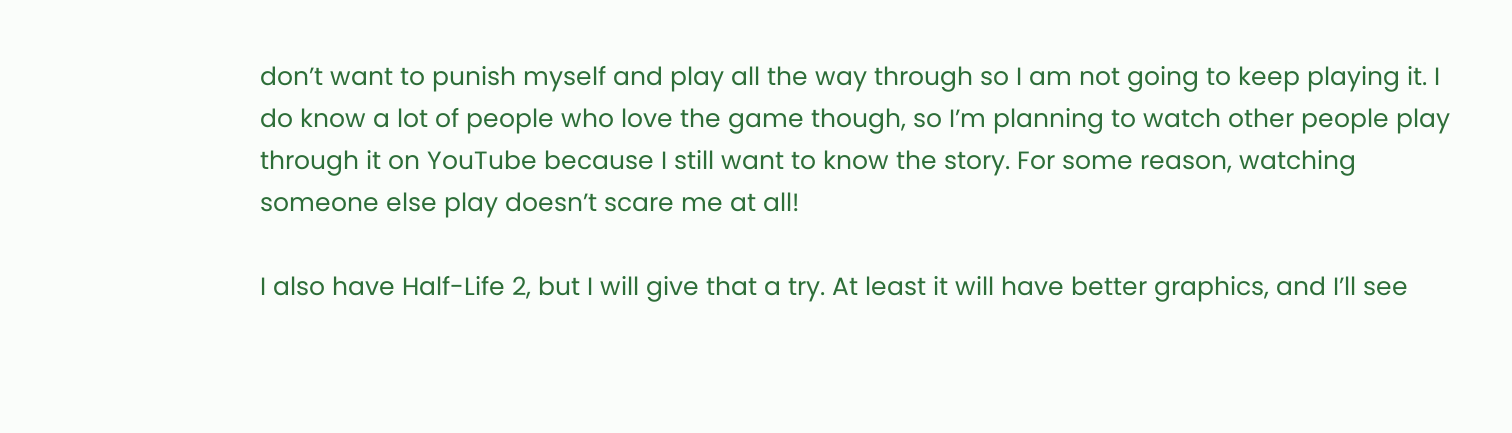don’t want to punish myself and play all the way through so I am not going to keep playing it. I do know a lot of people who love the game though, so I’m planning to watch other people play through it on YouTube because I still want to know the story. For some reason, watching someone else play doesn’t scare me at all!

I also have Half-Life 2, but I will give that a try. At least it will have better graphics, and I’ll see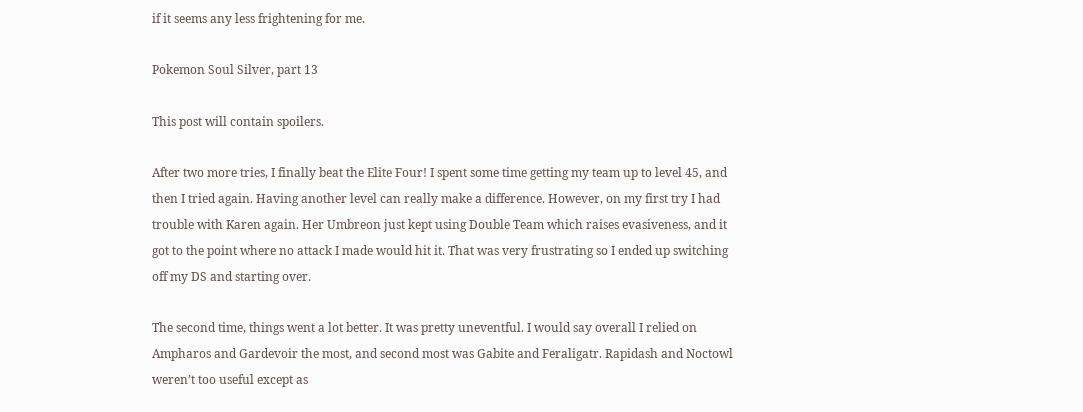if it seems any less frightening for me.

Pokemon Soul Silver, part 13

This post will contain spoilers.

After two more tries, I finally beat the Elite Four! I spent some time getting my team up to level 45, and then I tried again. Having another level can really make a difference. However, on my first try I had trouble with Karen again. Her Umbreon just kept using Double Team which raises evasiveness, and it got to the point where no attack I made would hit it. That was very frustrating so I ended up switching off my DS and starting over.

The second time, things went a lot better. It was pretty uneventful. I would say overall I relied on Ampharos and Gardevoir the most, and second most was Gabite and Feraligatr. Rapidash and Noctowl weren’t too useful except as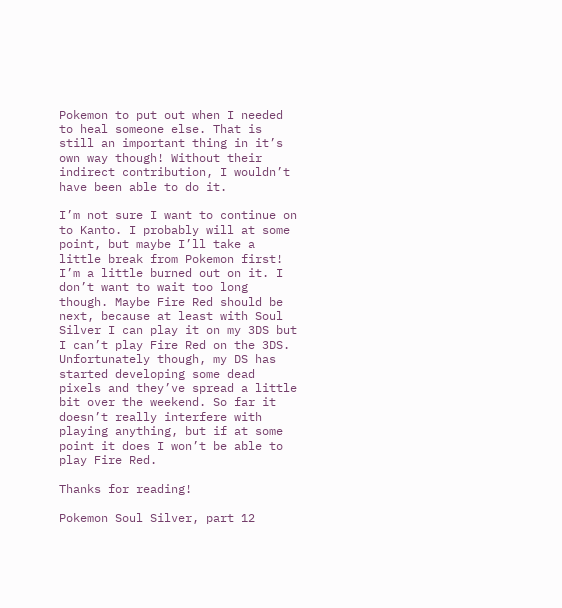Pokemon to put out when I needed to heal someone else. That is still an important thing in it’s own way though! Without their indirect contribution, I wouldn’t have been able to do it.

I’m not sure I want to continue on to Kanto. I probably will at some point, but maybe I’ll take a little break from Pokemon first! I’m a little burned out on it. I don’t want to wait too long though. Maybe Fire Red should be next, because at least with Soul Silver I can play it on my 3DS but I can’t play Fire Red on the 3DS. Unfortunately though, my DS has started developing some dead pixels and they’ve spread a little bit over the weekend. So far it doesn’t really interfere with playing anything, but if at some point it does I won’t be able to play Fire Red.

Thanks for reading!

Pokemon Soul Silver, part 12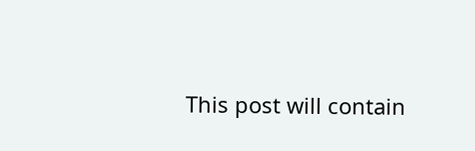This post will contain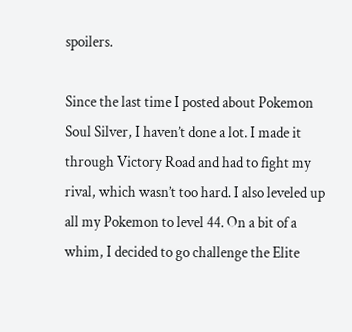spoilers.

Since the last time I posted about Pokemon Soul Silver, I haven’t done a lot. I made it through Victory Road and had to fight my rival, which wasn’t too hard. I also leveled up all my Pokemon to level 44. On a bit of a whim, I decided to go challenge the Elite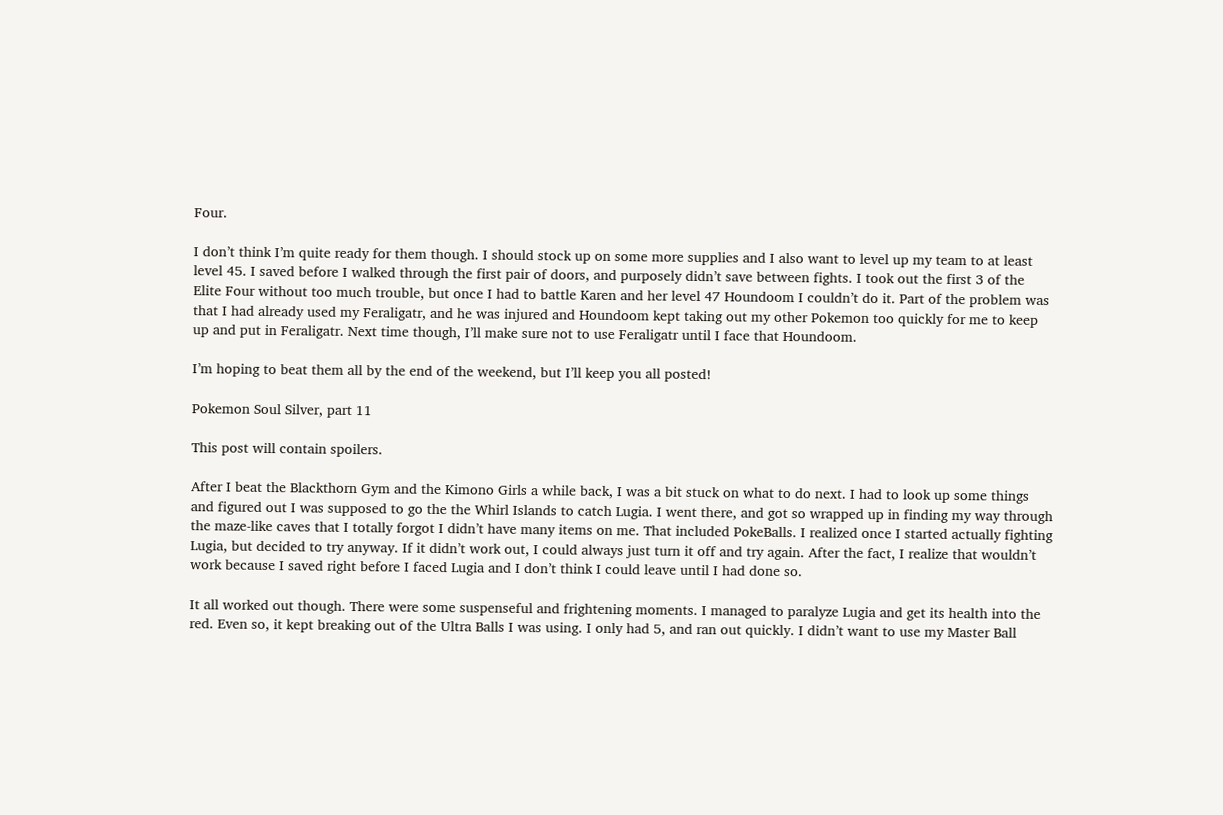Four.

I don’t think I’m quite ready for them though. I should stock up on some more supplies and I also want to level up my team to at least level 45. I saved before I walked through the first pair of doors, and purposely didn’t save between fights. I took out the first 3 of the Elite Four without too much trouble, but once I had to battle Karen and her level 47 Houndoom I couldn’t do it. Part of the problem was that I had already used my Feraligatr, and he was injured and Houndoom kept taking out my other Pokemon too quickly for me to keep up and put in Feraligatr. Next time though, I’ll make sure not to use Feraligatr until I face that Houndoom.

I’m hoping to beat them all by the end of the weekend, but I’ll keep you all posted!

Pokemon Soul Silver, part 11

This post will contain spoilers.

After I beat the Blackthorn Gym and the Kimono Girls a while back, I was a bit stuck on what to do next. I had to look up some things and figured out I was supposed to go the the Whirl Islands to catch Lugia. I went there, and got so wrapped up in finding my way through the maze-like caves that I totally forgot I didn’t have many items on me. That included PokeBalls. I realized once I started actually fighting Lugia, but decided to try anyway. If it didn’t work out, I could always just turn it off and try again. After the fact, I realize that wouldn’t work because I saved right before I faced Lugia and I don’t think I could leave until I had done so.

It all worked out though. There were some suspenseful and frightening moments. I managed to paralyze Lugia and get its health into the red. Even so, it kept breaking out of the Ultra Balls I was using. I only had 5, and ran out quickly. I didn’t want to use my Master Ball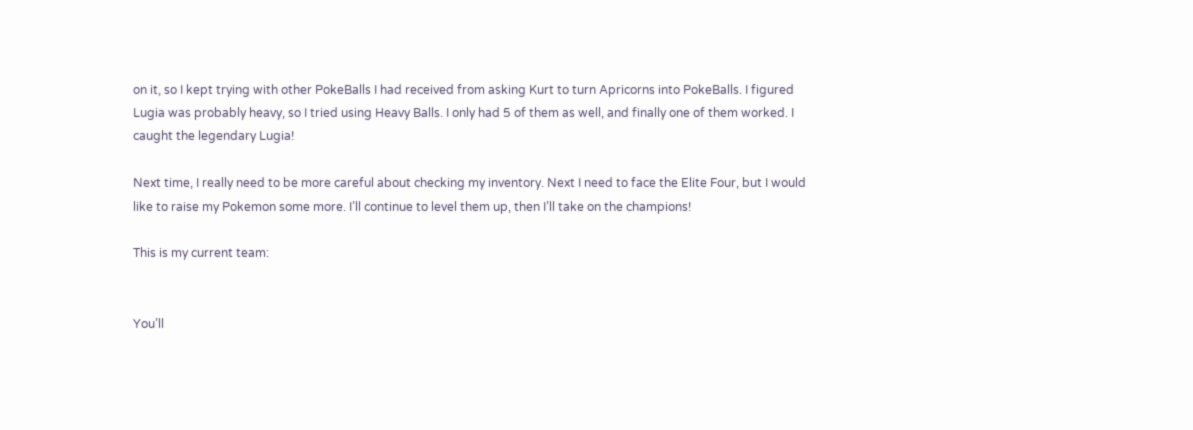on it, so I kept trying with other PokeBalls I had received from asking Kurt to turn Apricorns into PokeBalls. I figured Lugia was probably heavy, so I tried using Heavy Balls. I only had 5 of them as well, and finally one of them worked. I caught the legendary Lugia!

Next time, I really need to be more careful about checking my inventory. Next I need to face the Elite Four, but I would like to raise my Pokemon some more. I’ll continue to level them up, then I’ll take on the champions!

This is my current team:


You’ll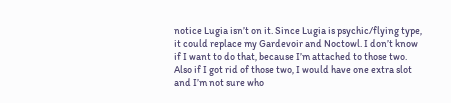notice Lugia isn’t on it. Since Lugia is psychic/flying type, it could replace my Gardevoir and Noctowl. I don’t know if I want to do that, because I’m attached to those two. Also if I got rid of those two, I would have one extra slot and I’m not sure who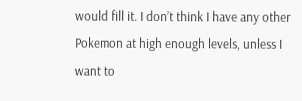would fill it. I don’t think I have any other Pokemon at high enough levels, unless I want to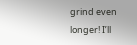grind even longer! I’ll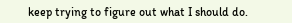keep trying to figure out what I should do.